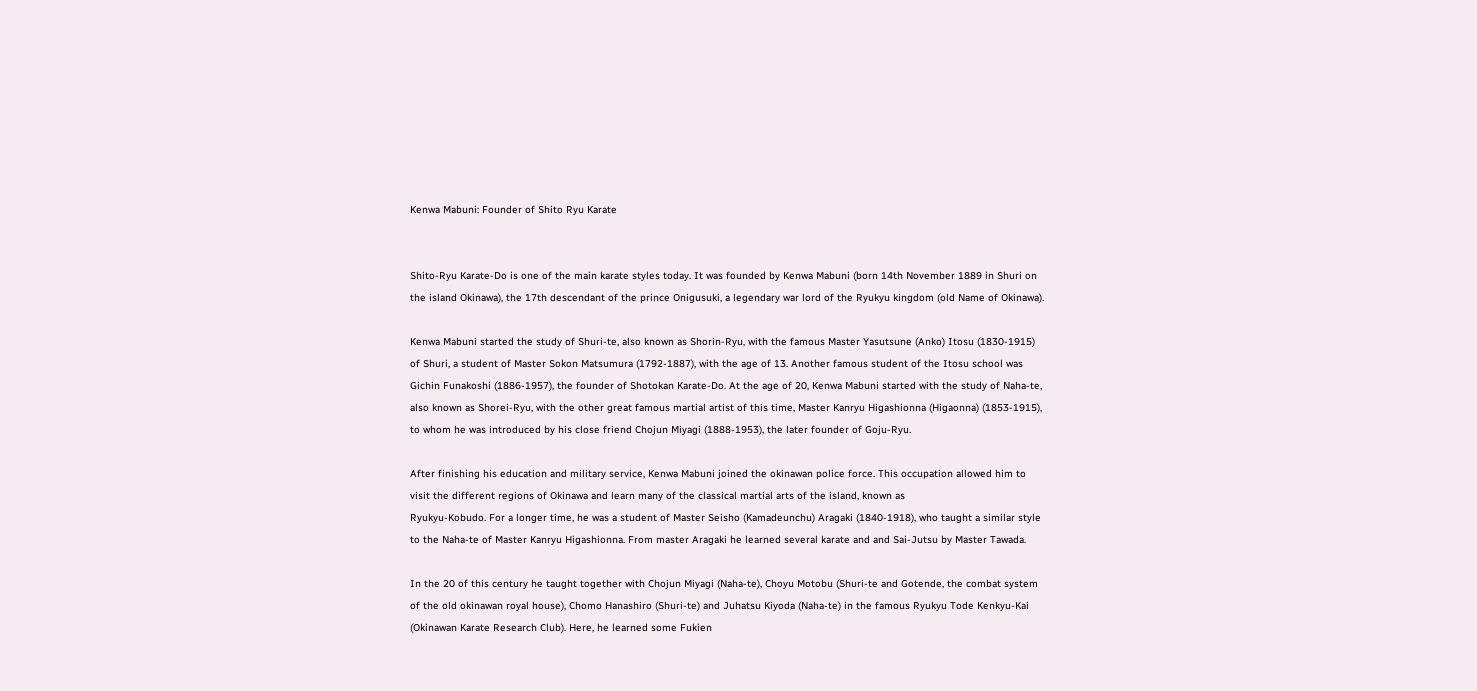Kenwa Mabuni: Founder of Shito Ryu Karate


Shito-Ryu Karate-Do is one of the main karate styles today. It was founded by Kenwa Mabuni (born 14th November 1889 in Shuri on the island Okinawa), the 17th descendant of the prince Onigusuki, a legendary war lord of the Ryukyu kingdom (old Name of Okinawa).

Kenwa Mabuni started the study of Shuri-te, also known as Shorin-Ryu, with the famous Master Yasutsune (Anko) Itosu (1830-1915) of Shuri, a student of Master Sokon Matsumura (1792-1887), with the age of 13. Another famous student of the Itosu school was Gichin Funakoshi (1886-1957), the founder of Shotokan Karate-Do. At the age of 20, Kenwa Mabuni started with the study of Naha-te, also known as Shorei-Ryu, with the other great famous martial artist of this time, Master Kanryu Higashionna (Higaonna) (1853-1915), to whom he was introduced by his close friend Chojun Miyagi (1888-1953), the later founder of Goju-Ryu.

After finishing his education and military service, Kenwa Mabuni joined the okinawan police force. This occupation allowed him to visit the different regions of Okinawa and learn many of the classical martial arts of the island, known as
Ryukyu-Kobudo. For a longer time, he was a student of Master Seisho (Kamadeunchu) Aragaki (1840-1918), who taught a similar style to the Naha-te of Master Kanryu Higashionna. From master Aragaki he learned several karate and and Sai-Jutsu by Master Tawada.

In the 20 of this century he taught together with Chojun Miyagi (Naha-te), Choyu Motobu (Shuri-te and Gotende, the combat system of the old okinawan royal house), Chomo Hanashiro (Shuri-te) and Juhatsu Kiyoda (Naha-te) in the famous Ryukyu Tode Kenkyu-Kai (Okinawan Karate Research Club). Here, he learned some Fukien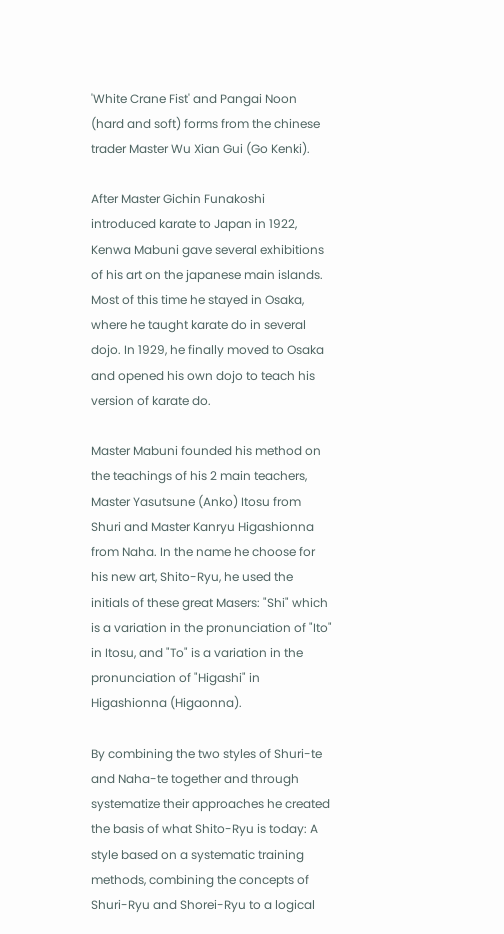'White Crane Fist' and Pangai Noon (hard and soft) forms from the chinese trader Master Wu Xian Gui (Go Kenki).

After Master Gichin Funakoshi introduced karate to Japan in 1922, Kenwa Mabuni gave several exhibitions of his art on the japanese main islands. Most of this time he stayed in Osaka, where he taught karate do in several dojo. In 1929, he finally moved to Osaka and opened his own dojo to teach his version of karate do.

Master Mabuni founded his method on the teachings of his 2 main teachers, Master Yasutsune (Anko) Itosu from Shuri and Master Kanryu Higashionna from Naha. In the name he choose for his new art, Shito-Ryu, he used the initials of these great Masers: "Shi" which is a variation in the pronunciation of "Ito" in Itosu, and "To" is a variation in the pronunciation of "Higashi" in Higashionna (Higaonna).

By combining the two styles of Shuri-te and Naha-te together and through systematize their approaches he created the basis of what Shito-Ryu is today: A style based on a systematic training methods, combining the concepts of Shuri-Ryu and Shorei-Ryu to a logical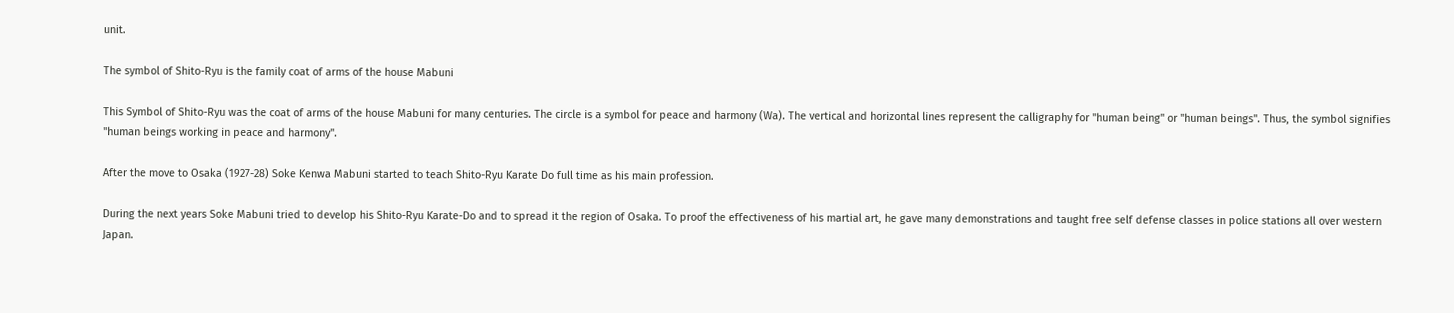unit.

The symbol of Shito-Ryu is the family coat of arms of the house Mabuni

This Symbol of Shito-Ryu was the coat of arms of the house Mabuni for many centuries. The circle is a symbol for peace and harmony (Wa). The vertical and horizontal lines represent the calligraphy for "human being" or "human beings". Thus, the symbol signifies "human beings working in peace and harmony".

After the move to Osaka (1927-28) Soke Kenwa Mabuni started to teach Shito-Ryu Karate Do full time as his main profession.

During the next years Soke Mabuni tried to develop his Shito-Ryu Karate-Do and to spread it the region of Osaka. To proof the effectiveness of his martial art, he gave many demonstrations and taught free self defense classes in police stations all over western Japan.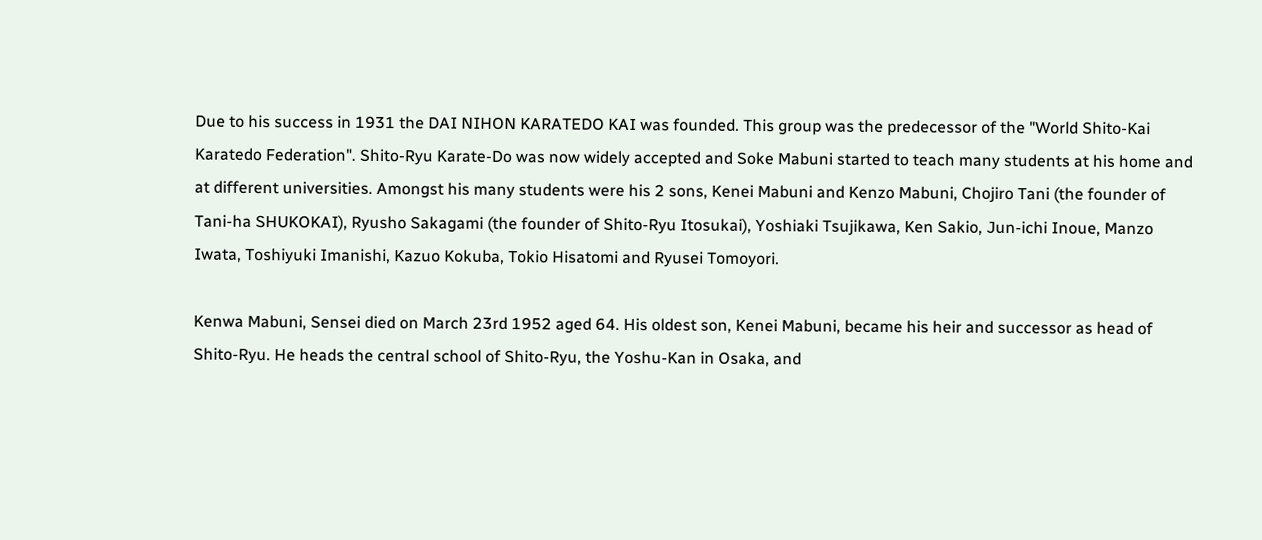Due to his success in 1931 the DAI NIHON KARATEDO KAI was founded. This group was the predecessor of the "World Shito-Kai Karatedo Federation". Shito-Ryu Karate-Do was now widely accepted and Soke Mabuni started to teach many students at his home and at different universities. Amongst his many students were his 2 sons, Kenei Mabuni and Kenzo Mabuni, Chojiro Tani (the founder of Tani-ha SHUKOKAI), Ryusho Sakagami (the founder of Shito-Ryu Itosukai), Yoshiaki Tsujikawa, Ken Sakio, Jun-ichi Inoue, Manzo Iwata, Toshiyuki Imanishi, Kazuo Kokuba, Tokio Hisatomi and Ryusei Tomoyori.

Kenwa Mabuni, Sensei died on March 23rd 1952 aged 64. His oldest son, Kenei Mabuni, became his heir and successor as head of Shito-Ryu. He heads the central school of Shito-Ryu, the Yoshu-Kan in Osaka, and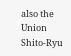also the Union Shito-Ryu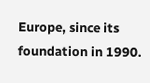Europe, since its foundation in 1990.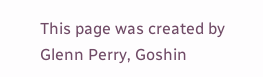This page was created by Glenn Perry, Goshin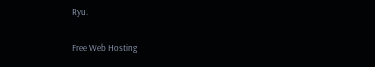Ryu.

Free Web Hosting